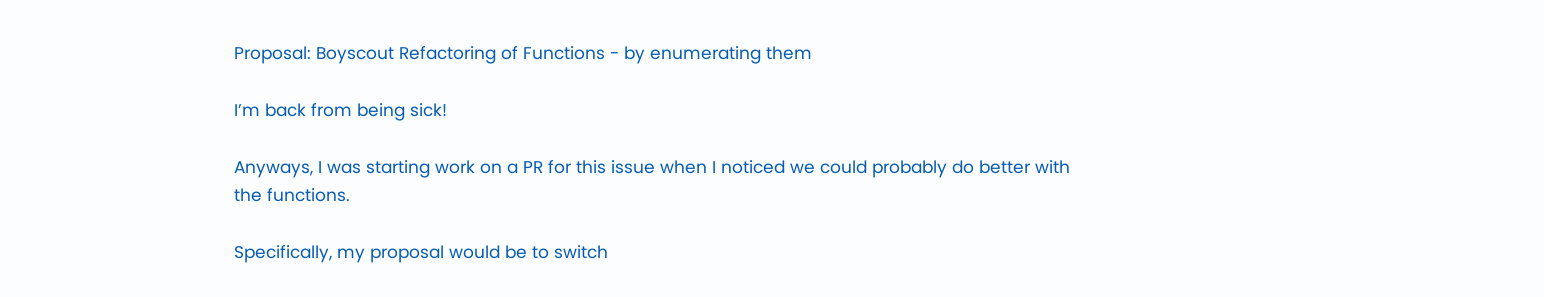Proposal: Boyscout Refactoring of Functions - by enumerating them

I’m back from being sick!

Anyways, I was starting work on a PR for this issue when I noticed we could probably do better with the functions.

Specifically, my proposal would be to switch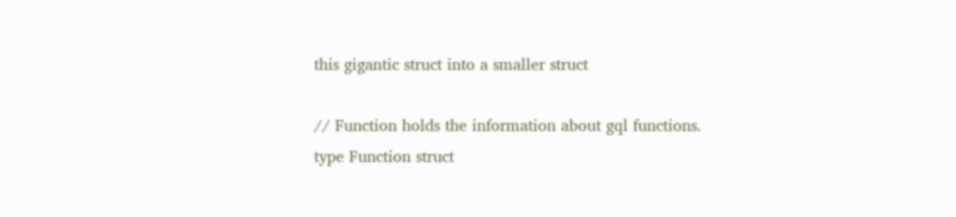this gigantic struct into a smaller struct

// Function holds the information about gql functions.
type Function struct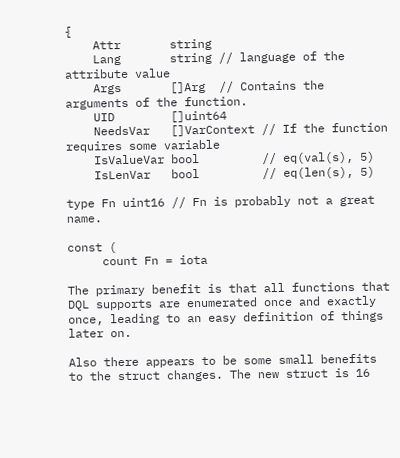{
    Attr       string
    Lang       string // language of the attribute value
    Args       []Arg  // Contains the arguments of the function.
    UID        []uint64
    NeedsVar   []VarContext // If the function requires some variable
    IsValueVar bool         // eq(val(s), 5)
    IsLenVar   bool         // eq(len(s), 5)

type Fn uint16 // Fn is probably not a great name.

const (
     count Fn = iota

The primary benefit is that all functions that DQL supports are enumerated once and exactly once, leading to an easy definition of things later on.

Also there appears to be some small benefits to the struct changes. The new struct is 16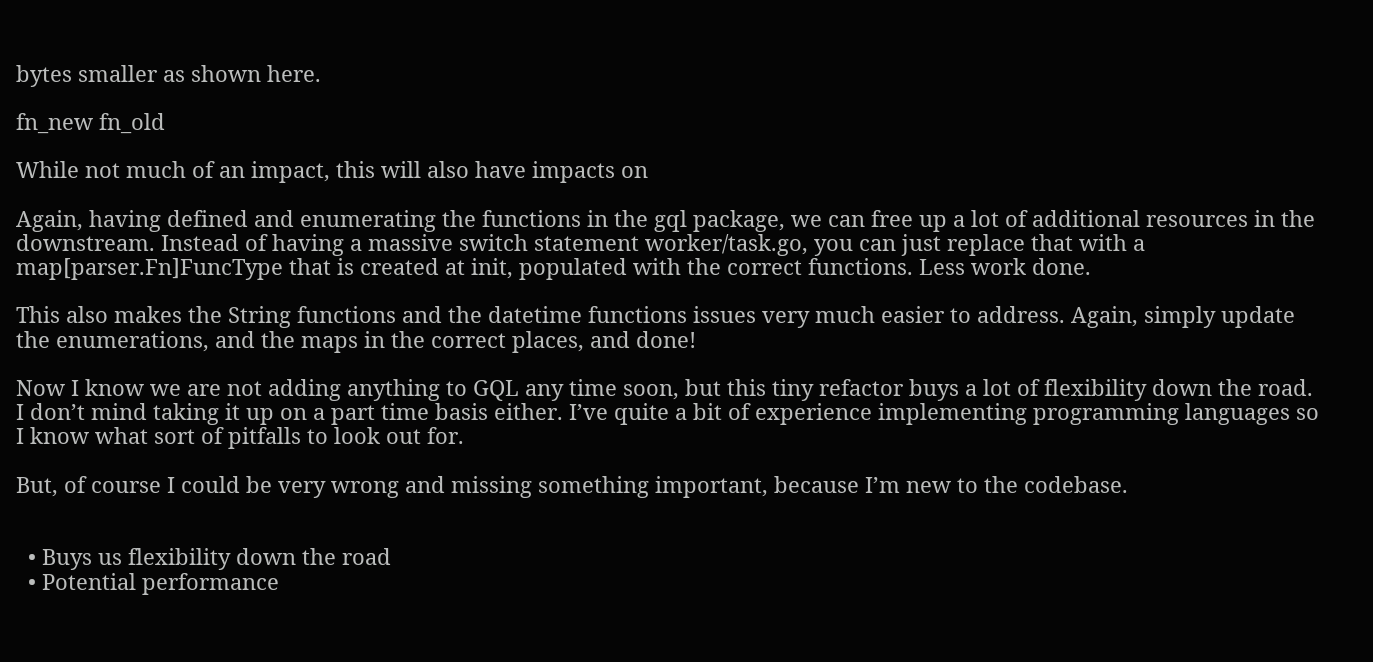bytes smaller as shown here.

fn_new fn_old

While not much of an impact, this will also have impacts on

Again, having defined and enumerating the functions in the gql package, we can free up a lot of additional resources in the downstream. Instead of having a massive switch statement worker/task.go, you can just replace that with a map[parser.Fn]FuncType that is created at init, populated with the correct functions. Less work done.

This also makes the String functions and the datetime functions issues very much easier to address. Again, simply update the enumerations, and the maps in the correct places, and done!

Now I know we are not adding anything to GQL any time soon, but this tiny refactor buys a lot of flexibility down the road. I don’t mind taking it up on a part time basis either. I’ve quite a bit of experience implementing programming languages so I know what sort of pitfalls to look out for.

But, of course I could be very wrong and missing something important, because I’m new to the codebase.


  • Buys us flexibility down the road
  • Potential performance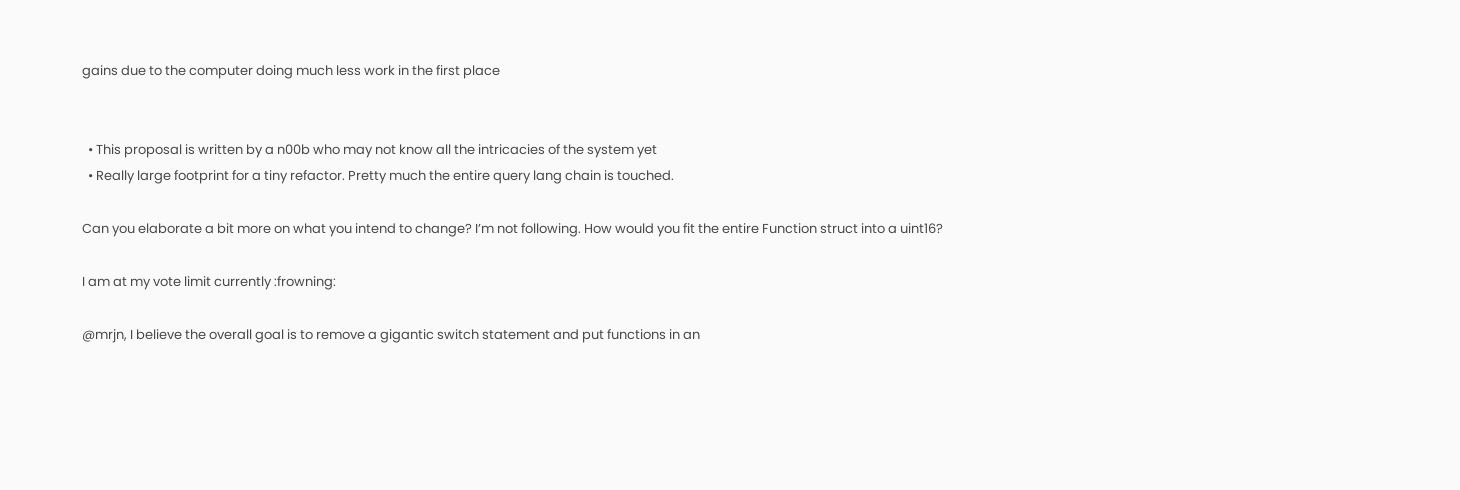gains due to the computer doing much less work in the first place


  • This proposal is written by a n00b who may not know all the intricacies of the system yet
  • Really large footprint for a tiny refactor. Pretty much the entire query lang chain is touched.

Can you elaborate a bit more on what you intend to change? I’m not following. How would you fit the entire Function struct into a uint16?

I am at my vote limit currently :frowning:

@mrjn, I believe the overall goal is to remove a gigantic switch statement and put functions in an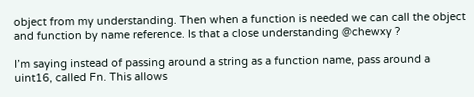object from my understanding. Then when a function is needed we can call the object and function by name reference. Is that a close understanding @chewxy ?

I’m saying instead of passing around a string as a function name, pass around a uint16, called Fn. This allows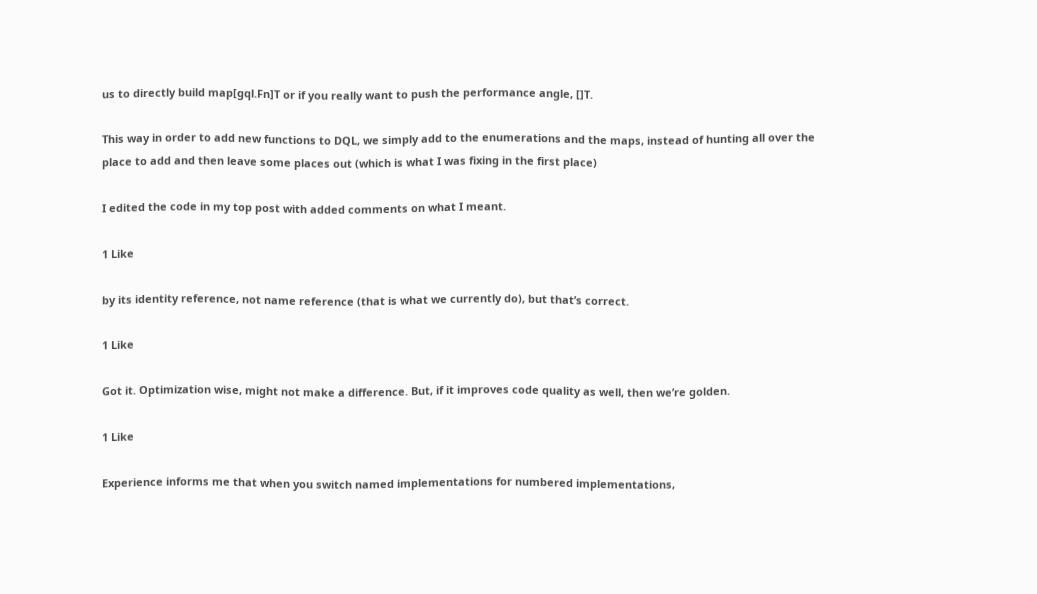us to directly build map[gql.Fn]T or if you really want to push the performance angle, []T.

This way in order to add new functions to DQL, we simply add to the enumerations and the maps, instead of hunting all over the place to add and then leave some places out (which is what I was fixing in the first place)

I edited the code in my top post with added comments on what I meant.

1 Like

by its identity reference, not name reference (that is what we currently do), but that’s correct.

1 Like

Got it. Optimization wise, might not make a difference. But, if it improves code quality as well, then we’re golden.

1 Like

Experience informs me that when you switch named implementations for numbered implementations,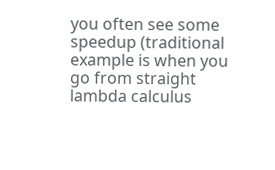you often see some speedup (traditional example is when you go from straight lambda calculus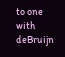to one with deBruijn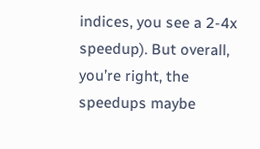indices, you see a 2-4x speedup). But overall, you’re right, the speedups maybe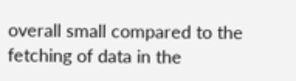overall small compared to the fetching of data in the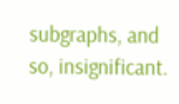subgraphs, and so, insignificant.